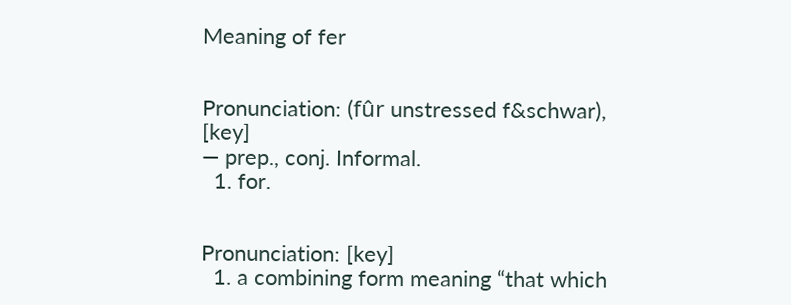Meaning of fer


Pronunciation: (fûr unstressed f&schwar), [key]
— prep., conj. Informal.
  1. for.


Pronunciation: [key]
  1. a combining form meaning “that which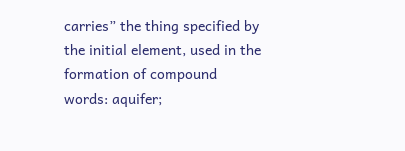carries” the thing specified by the initial element, used in the formation of compound words: aquifer;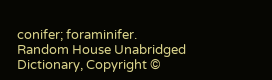conifer; foraminifer.
Random House Unabridged Dictionary, Copyright ©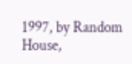1997, by Random House,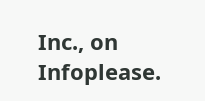Inc., on Infoplease.